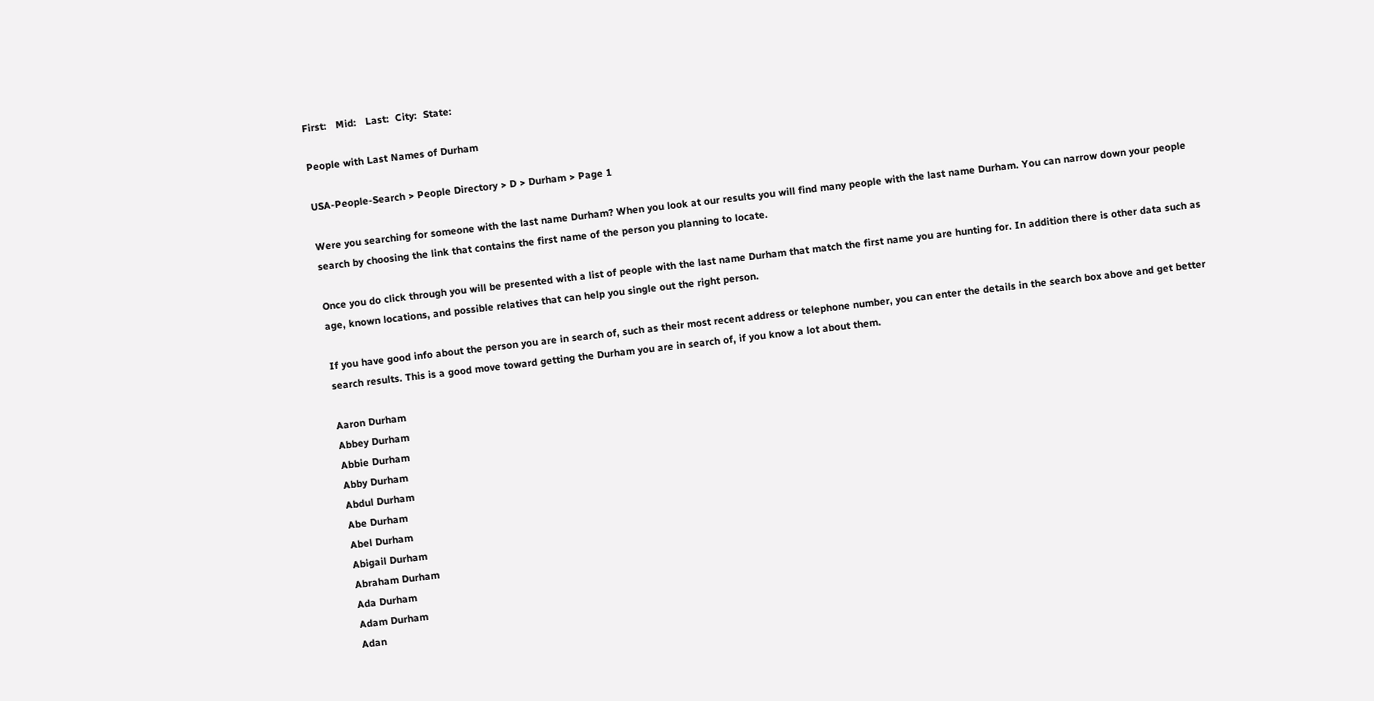First:   Mid:   Last:  City:  State:

People with Last Names of Durham

USA-People-Search > People Directory > D > Durham > Page 1

Were you searching for someone with the last name Durham? When you look at our results you will find many people with the last name Durham. You can narrow down your people search by choosing the link that contains the first name of the person you planning to locate.

Once you do click through you will be presented with a list of people with the last name Durham that match the first name you are hunting for. In addition there is other data such as age, known locations, and possible relatives that can help you single out the right person.

If you have good info about the person you are in search of, such as their most recent address or telephone number, you can enter the details in the search box above and get better search results. This is a good move toward getting the Durham you are in search of, if you know a lot about them.

Aaron Durham
Abbey Durham
Abbie Durham
Abby Durham
Abdul Durham
Abe Durham
Abel Durham
Abigail Durham
Abraham Durham
Ada Durham
Adam Durham
Adan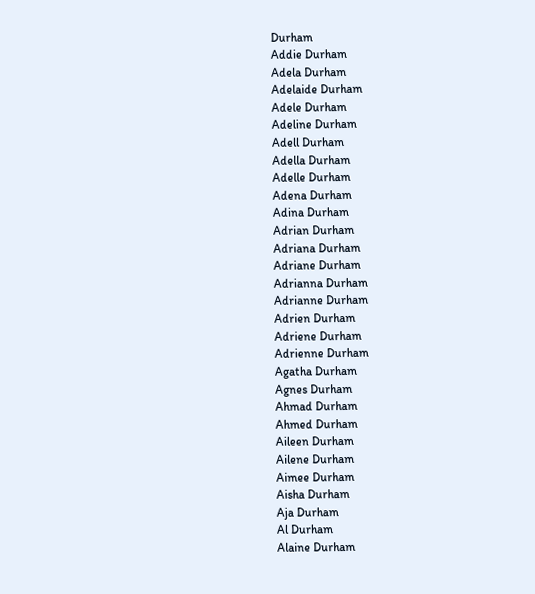Durham
Addie Durham
Adela Durham
Adelaide Durham
Adele Durham
Adeline Durham
Adell Durham
Adella Durham
Adelle Durham
Adena Durham
Adina Durham
Adrian Durham
Adriana Durham
Adriane Durham
Adrianna Durham
Adrianne Durham
Adrien Durham
Adriene Durham
Adrienne Durham
Agatha Durham
Agnes Durham
Ahmad Durham
Ahmed Durham
Aileen Durham
Ailene Durham
Aimee Durham
Aisha Durham
Aja Durham
Al Durham
Alaine Durham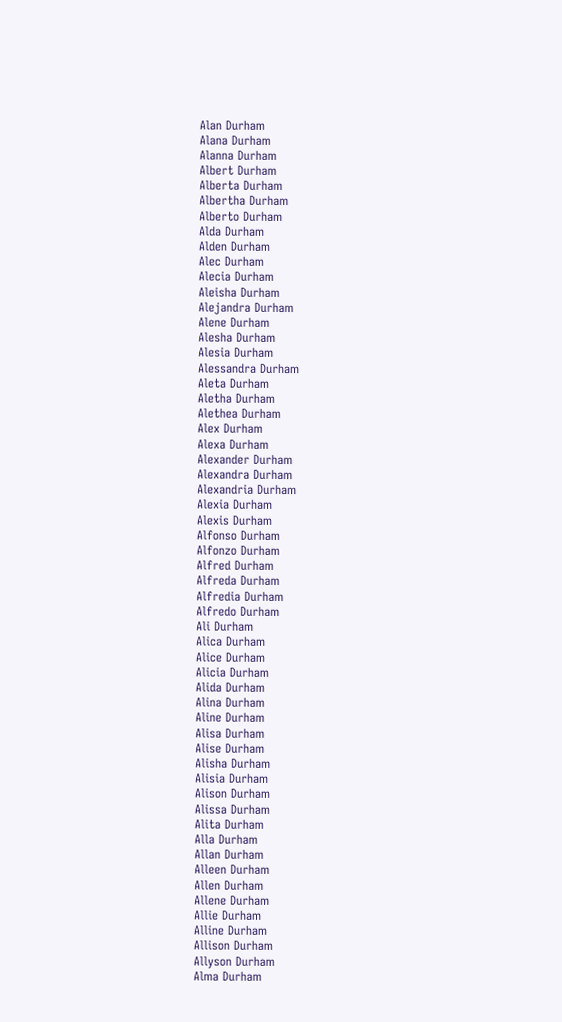Alan Durham
Alana Durham
Alanna Durham
Albert Durham
Alberta Durham
Albertha Durham
Alberto Durham
Alda Durham
Alden Durham
Alec Durham
Alecia Durham
Aleisha Durham
Alejandra Durham
Alene Durham
Alesha Durham
Alesia Durham
Alessandra Durham
Aleta Durham
Aletha Durham
Alethea Durham
Alex Durham
Alexa Durham
Alexander Durham
Alexandra Durham
Alexandria Durham
Alexia Durham
Alexis Durham
Alfonso Durham
Alfonzo Durham
Alfred Durham
Alfreda Durham
Alfredia Durham
Alfredo Durham
Ali Durham
Alica Durham
Alice Durham
Alicia Durham
Alida Durham
Alina Durham
Aline Durham
Alisa Durham
Alise Durham
Alisha Durham
Alisia Durham
Alison Durham
Alissa Durham
Alita Durham
Alla Durham
Allan Durham
Alleen Durham
Allen Durham
Allene Durham
Allie Durham
Alline Durham
Allison Durham
Allyson Durham
Alma Durham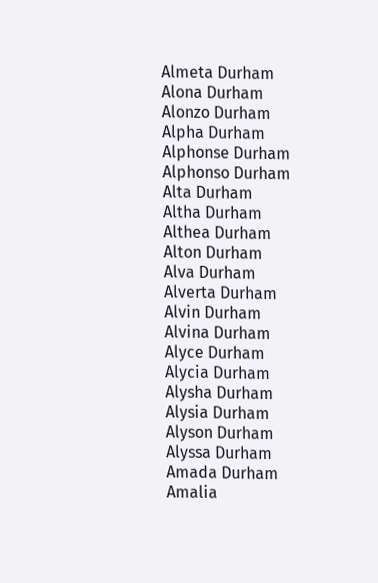Almeta Durham
Alona Durham
Alonzo Durham
Alpha Durham
Alphonse Durham
Alphonso Durham
Alta Durham
Altha Durham
Althea Durham
Alton Durham
Alva Durham
Alverta Durham
Alvin Durham
Alvina Durham
Alyce Durham
Alycia Durham
Alysha Durham
Alysia Durham
Alyson Durham
Alyssa Durham
Amada Durham
Amalia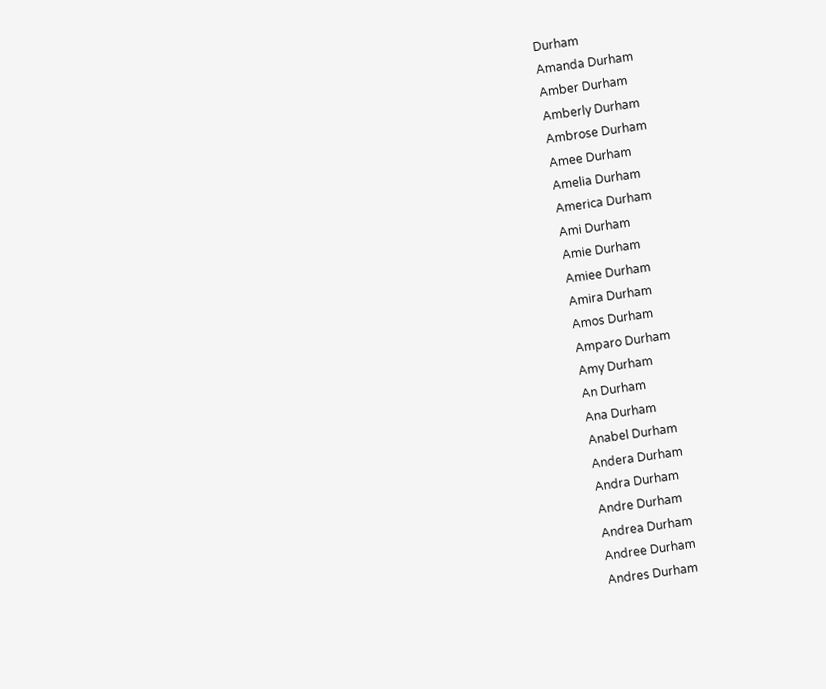Durham
Amanda Durham
Amber Durham
Amberly Durham
Ambrose Durham
Amee Durham
Amelia Durham
America Durham
Ami Durham
Amie Durham
Amiee Durham
Amira Durham
Amos Durham
Amparo Durham
Amy Durham
An Durham
Ana Durham
Anabel Durham
Andera Durham
Andra Durham
Andre Durham
Andrea Durham
Andree Durham
Andres Durham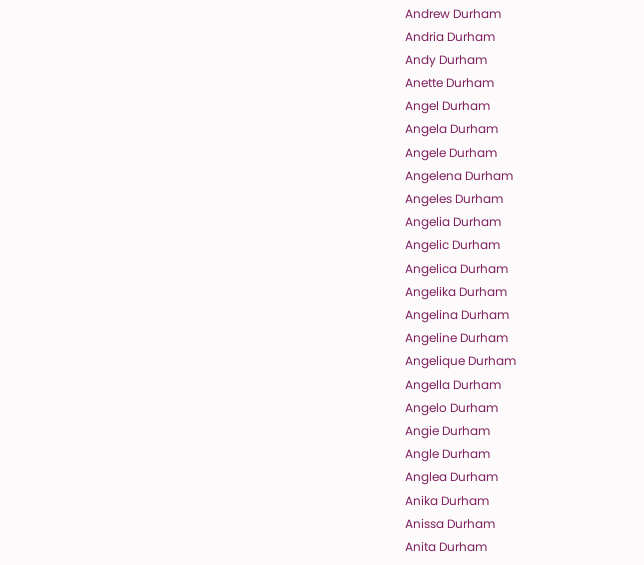Andrew Durham
Andria Durham
Andy Durham
Anette Durham
Angel Durham
Angela Durham
Angele Durham
Angelena Durham
Angeles Durham
Angelia Durham
Angelic Durham
Angelica Durham
Angelika Durham
Angelina Durham
Angeline Durham
Angelique Durham
Angella Durham
Angelo Durham
Angie Durham
Angle Durham
Anglea Durham
Anika Durham
Anissa Durham
Anita Durham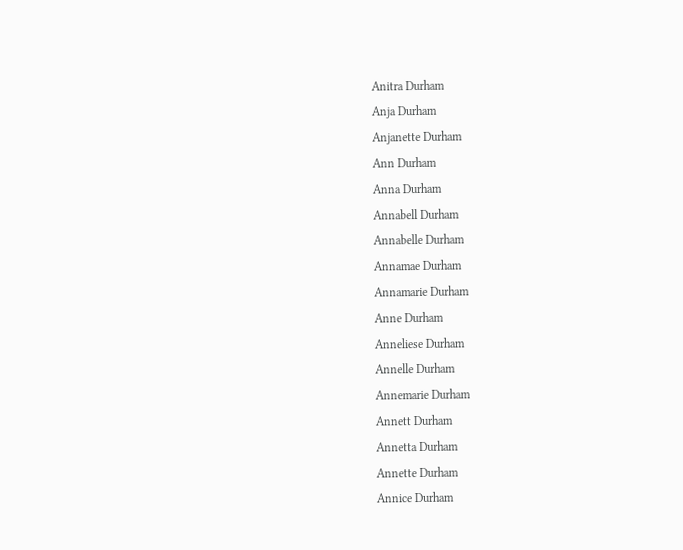Anitra Durham
Anja Durham
Anjanette Durham
Ann Durham
Anna Durham
Annabell Durham
Annabelle Durham
Annamae Durham
Annamarie Durham
Anne Durham
Anneliese Durham
Annelle Durham
Annemarie Durham
Annett Durham
Annetta Durham
Annette Durham
Annice Durham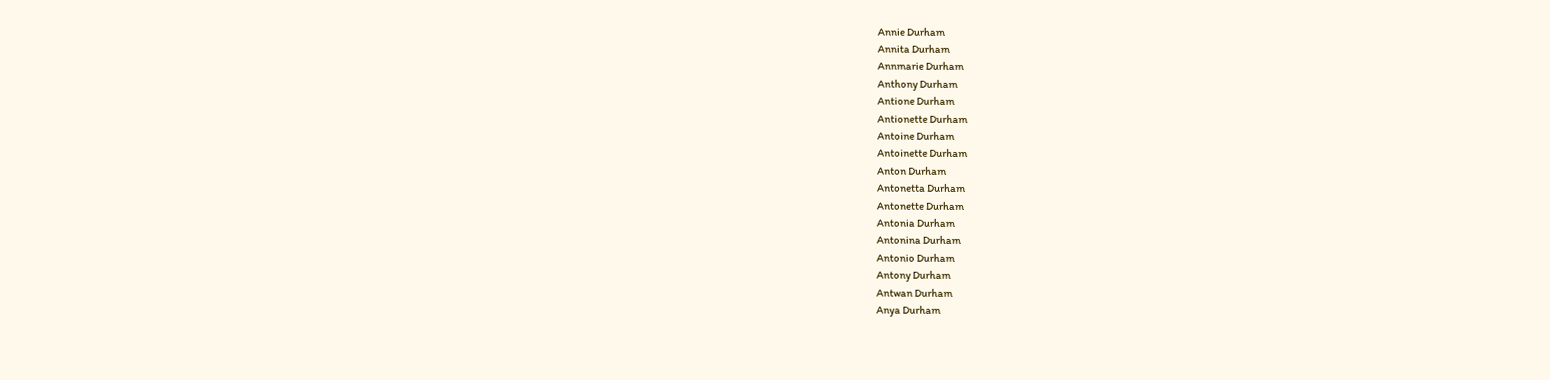Annie Durham
Annita Durham
Annmarie Durham
Anthony Durham
Antione Durham
Antionette Durham
Antoine Durham
Antoinette Durham
Anton Durham
Antonetta Durham
Antonette Durham
Antonia Durham
Antonina Durham
Antonio Durham
Antony Durham
Antwan Durham
Anya Durham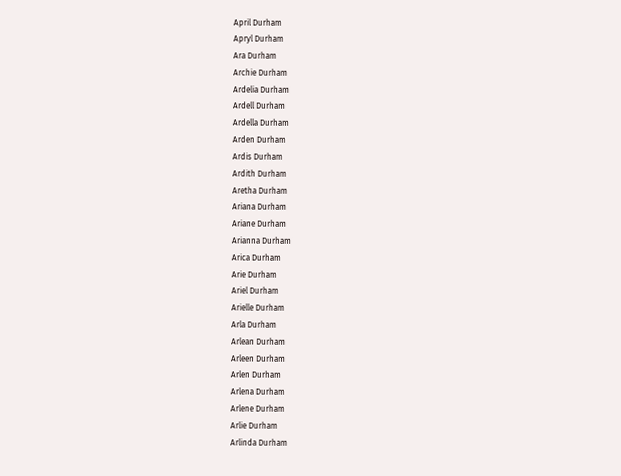April Durham
Apryl Durham
Ara Durham
Archie Durham
Ardelia Durham
Ardell Durham
Ardella Durham
Arden Durham
Ardis Durham
Ardith Durham
Aretha Durham
Ariana Durham
Ariane Durham
Arianna Durham
Arica Durham
Arie Durham
Ariel Durham
Arielle Durham
Arla Durham
Arlean Durham
Arleen Durham
Arlen Durham
Arlena Durham
Arlene Durham
Arlie Durham
Arlinda Durham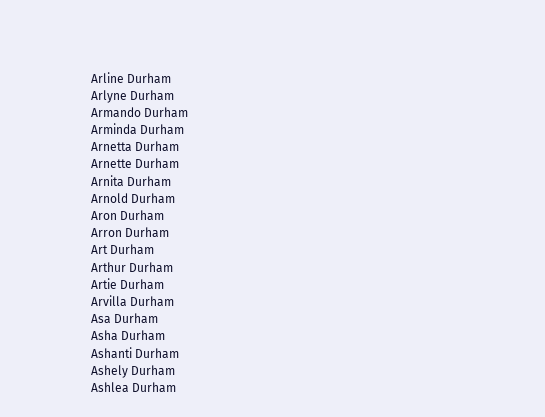Arline Durham
Arlyne Durham
Armando Durham
Arminda Durham
Arnetta Durham
Arnette Durham
Arnita Durham
Arnold Durham
Aron Durham
Arron Durham
Art Durham
Arthur Durham
Artie Durham
Arvilla Durham
Asa Durham
Asha Durham
Ashanti Durham
Ashely Durham
Ashlea Durham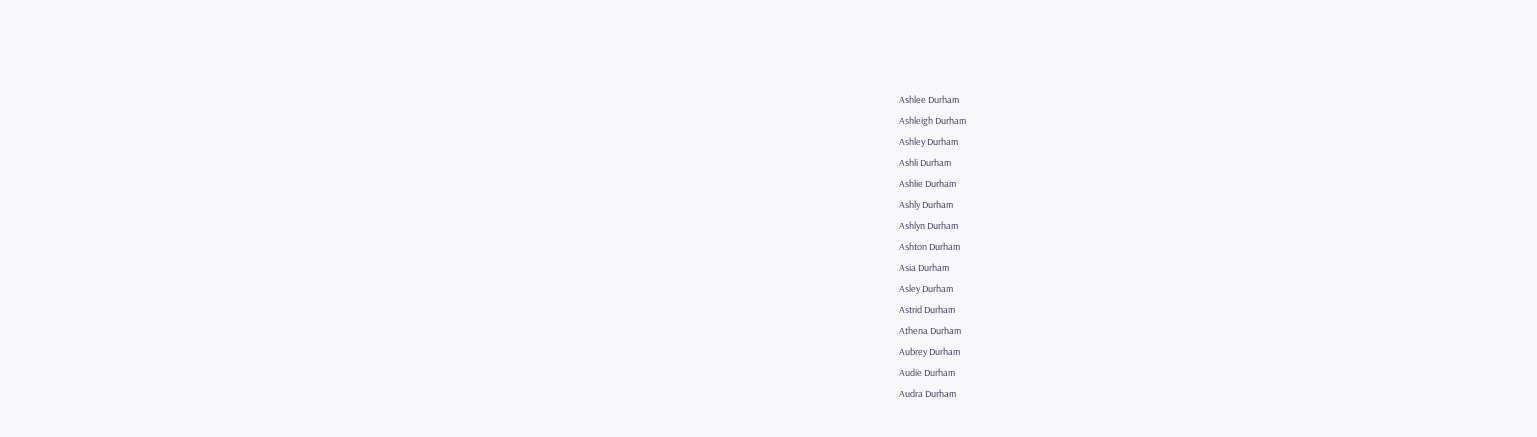Ashlee Durham
Ashleigh Durham
Ashley Durham
Ashli Durham
Ashlie Durham
Ashly Durham
Ashlyn Durham
Ashton Durham
Asia Durham
Asley Durham
Astrid Durham
Athena Durham
Aubrey Durham
Audie Durham
Audra Durham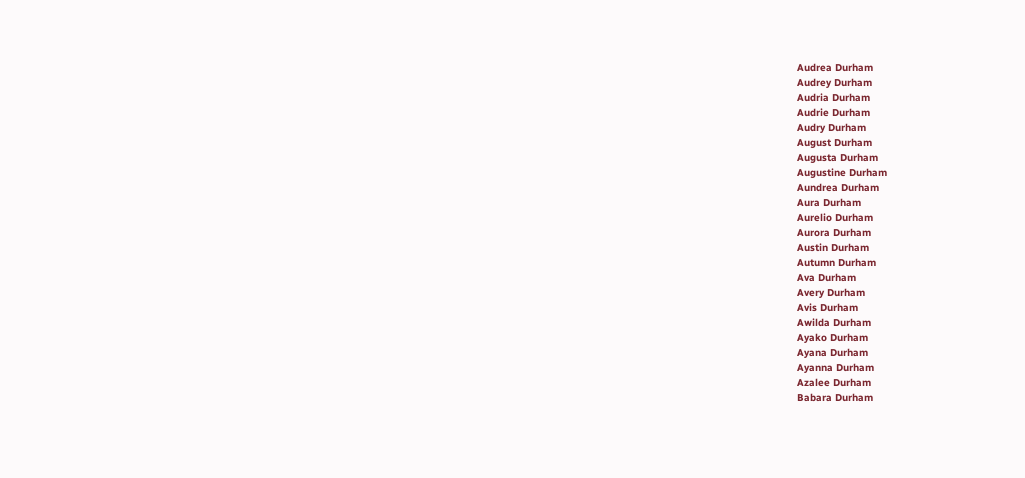Audrea Durham
Audrey Durham
Audria Durham
Audrie Durham
Audry Durham
August Durham
Augusta Durham
Augustine Durham
Aundrea Durham
Aura Durham
Aurelio Durham
Aurora Durham
Austin Durham
Autumn Durham
Ava Durham
Avery Durham
Avis Durham
Awilda Durham
Ayako Durham
Ayana Durham
Ayanna Durham
Azalee Durham
Babara Durham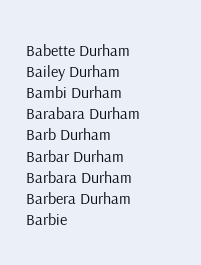Babette Durham
Bailey Durham
Bambi Durham
Barabara Durham
Barb Durham
Barbar Durham
Barbara Durham
Barbera Durham
Barbie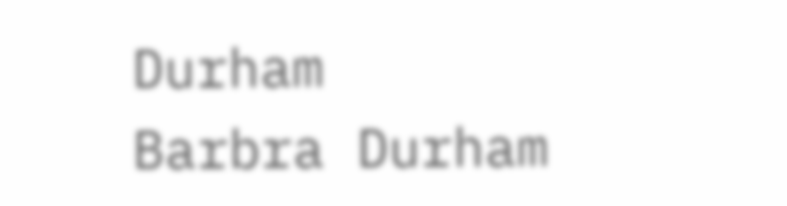Durham
Barbra Durham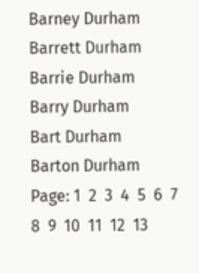Barney Durham
Barrett Durham
Barrie Durham
Barry Durham
Bart Durham
Barton Durham
Page: 1  2  3  4  5  6  7  8  9  10  11  12  13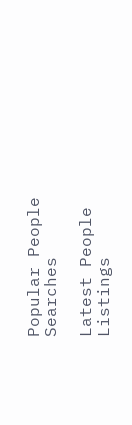Popular People Searches

Latest People Listings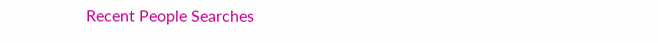Recent People Searches